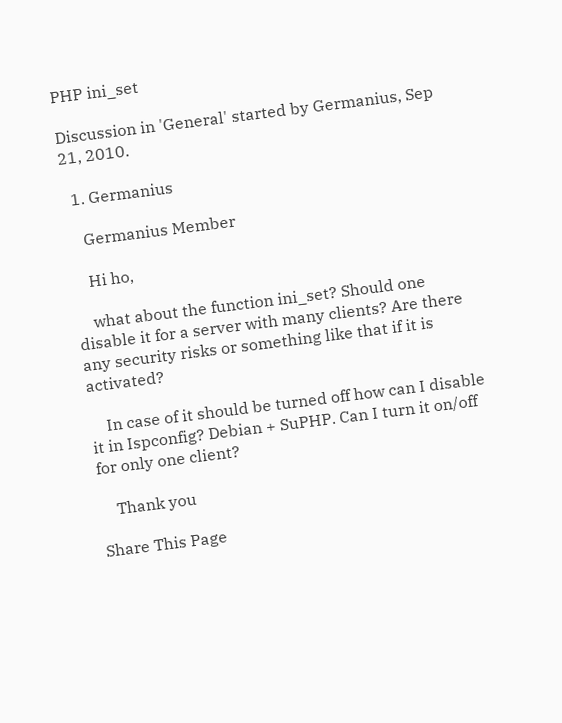PHP ini_set

Discussion in 'General' started by Germanius, Sep 21, 2010.

  1. Germanius

    Germanius Member

    Hi ho,

    what about the function ini_set? Should one disable it for a server with many clients? Are there any security risks or something like that if it is activated?

    In case of it should be turned off how can I disable it in Ispconfig? Debian + SuPHP. Can I turn it on/off for only one client?

    Thank you

Share This Page